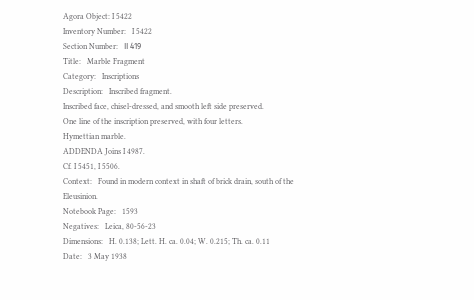Agora Object: I 5422
Inventory Number:   I 5422
Section Number:   ΙΙ 419
Title:   Marble Fragment
Category:   Inscriptions
Description:   Inscribed fragment.
Inscribed face, chisel-dressed, and smooth left side preserved.
One line of the inscription preserved, with four letters.
Hymettian marble.
ADDENDA Joins I 4987.
Cf. I 5451, I 5506.
Context:   Found in modern context in shaft of brick drain, south of the Eleusinion.
Notebook Page:   1593
Negatives:   Leica, 80-56-23
Dimensions:   H. 0.138; Lett. H. ca. 0.04; W. 0.215; Th. ca. 0.11
Date:   3 May 1938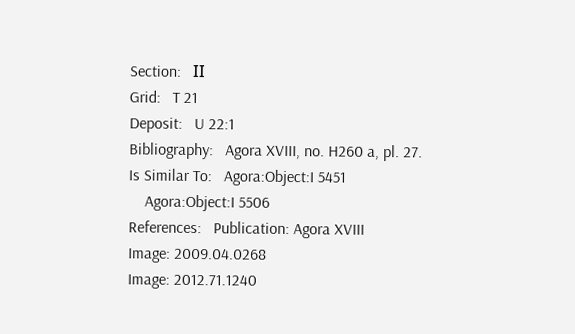Section:   ΙΙ
Grid:   T 21
Deposit:   U 22:1
Bibliography:   Agora XVIII, no. H260 a, pl. 27.
Is Similar To:   Agora:Object:I 5451
    Agora:Object:I 5506
References:   Publication: Agora XVIII
Image: 2009.04.0268
Image: 2012.71.1240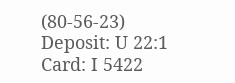(80-56-23)
Deposit: U 22:1
Card: I 5422